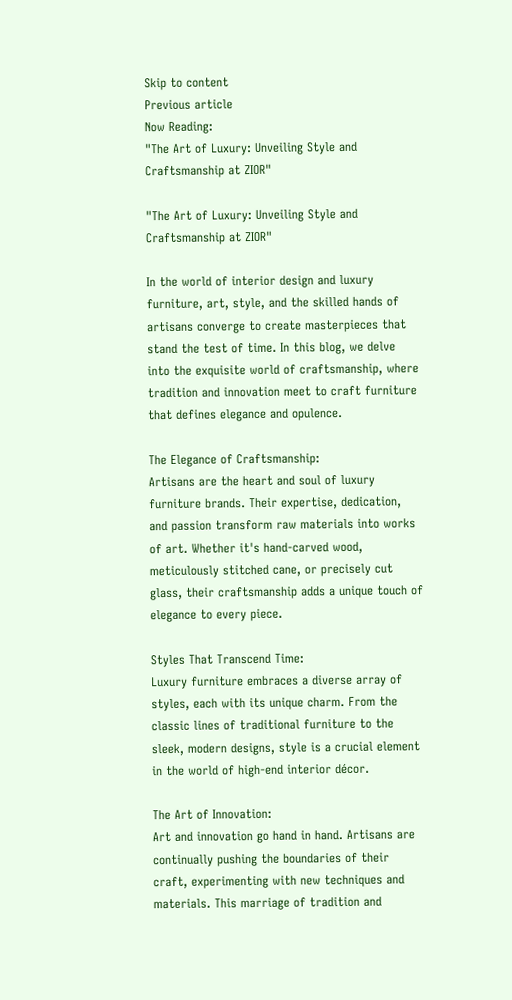Skip to content
Previous article
Now Reading:
"The Art of Luxury: Unveiling Style and Craftsmanship at ZIOR"

"The Art of Luxury: Unveiling Style and Craftsmanship at ZIOR"

In the world of interior design and luxury furniture, art, style, and the skilled hands of artisans converge to create masterpieces that stand the test of time. In this blog, we delve into the exquisite world of craftsmanship, where tradition and innovation meet to craft furniture that defines elegance and opulence.

The Elegance of Craftsmanship:
Artisans are the heart and soul of luxury furniture brands. Their expertise, dedication, and passion transform raw materials into works of art. Whether it's hand-carved wood, meticulously stitched cane, or precisely cut glass, their craftsmanship adds a unique touch of elegance to every piece.

Styles That Transcend Time:
Luxury furniture embraces a diverse array of styles, each with its unique charm. From the classic lines of traditional furniture to the sleek, modern designs, style is a crucial element in the world of high-end interior décor.

The Art of Innovation:
Art and innovation go hand in hand. Artisans are continually pushing the boundaries of their craft, experimenting with new techniques and materials. This marriage of tradition and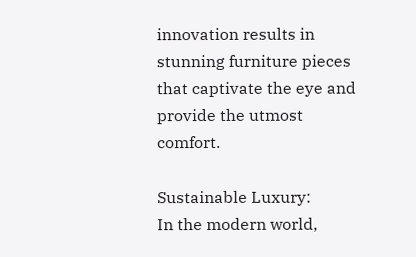innovation results in stunning furniture pieces that captivate the eye and provide the utmost comfort.

Sustainable Luxury:
In the modern world,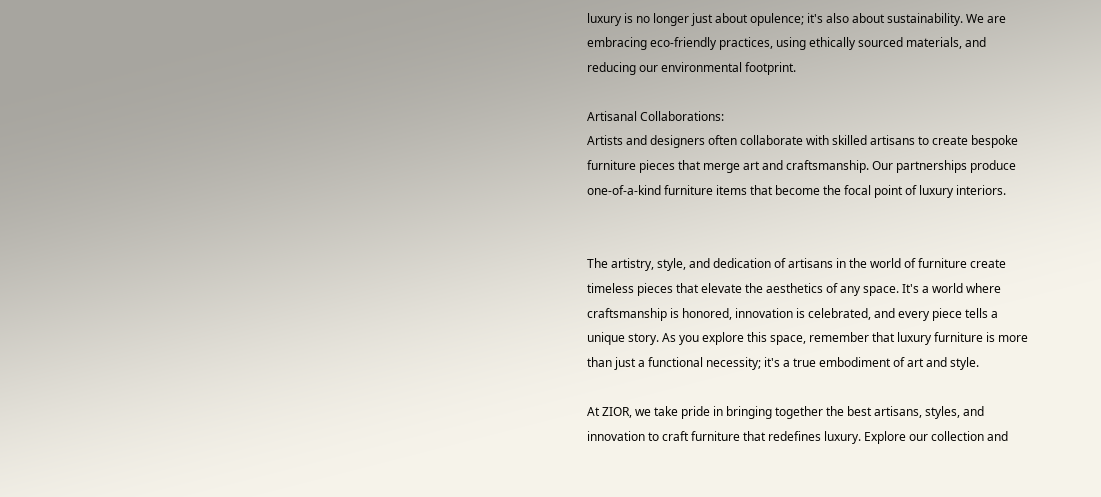luxury is no longer just about opulence; it's also about sustainability. We are embracing eco-friendly practices, using ethically sourced materials, and reducing our environmental footprint.

Artisanal Collaborations:
Artists and designers often collaborate with skilled artisans to create bespoke furniture pieces that merge art and craftsmanship. Our partnerships produce one-of-a-kind furniture items that become the focal point of luxury interiors.


The artistry, style, and dedication of artisans in the world of furniture create timeless pieces that elevate the aesthetics of any space. It's a world where craftsmanship is honored, innovation is celebrated, and every piece tells a unique story. As you explore this space, remember that luxury furniture is more than just a functional necessity; it's a true embodiment of art and style.

At ZIOR, we take pride in bringing together the best artisans, styles, and innovation to craft furniture that redefines luxury. Explore our collection and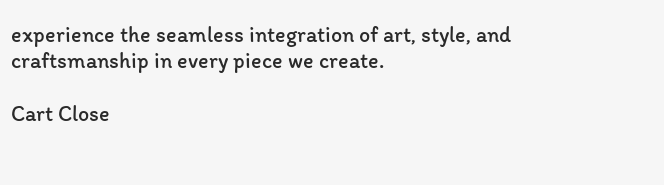experience the seamless integration of art, style, and craftsmanship in every piece we create.

Cart Close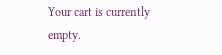Your cart is currently empty.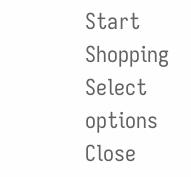Start Shopping
Select options Close